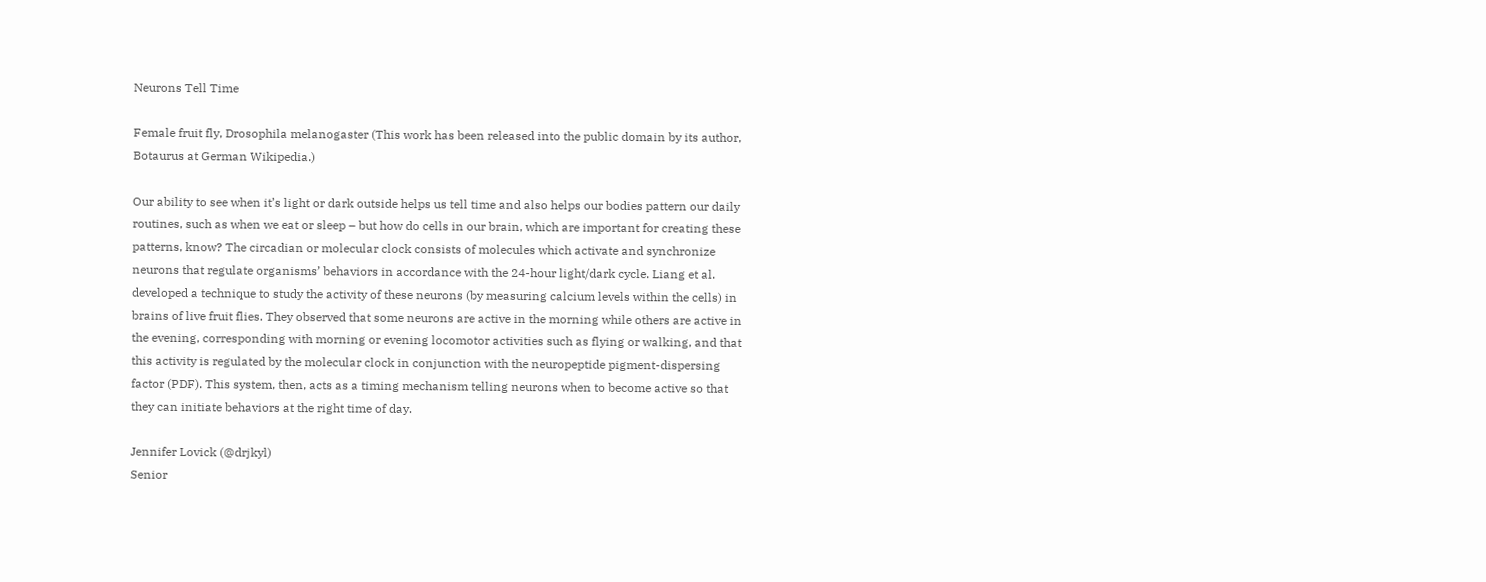Neurons Tell Time

Female fruit fly, Drosophila melanogaster (This work has been released into the public domain by its author, Botaurus at German Wikipedia.)

Our ability to see when it’s light or dark outside helps us tell time and also helps our bodies pattern our daily routines, such as when we eat or sleep – but how do cells in our brain, which are important for creating these patterns, know? The circadian or molecular clock consists of molecules which activate and synchronize neurons that regulate organisms’ behaviors in accordance with the 24-hour light/dark cycle. Liang et al. developed a technique to study the activity of these neurons (by measuring calcium levels within the cells) in brains of live fruit flies. They observed that some neurons are active in the morning while others are active in the evening, corresponding with morning or evening locomotor activities such as flying or walking, and that this activity is regulated by the molecular clock in conjunction with the neuropeptide pigment-dispersing factor (PDF). This system, then, acts as a timing mechanism telling neurons when to become active so that they can initiate behaviors at the right time of day.

Jennifer Lovick (@drjkyl)
Senior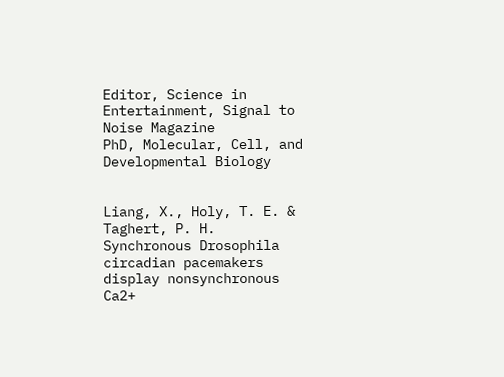Editor, Science in Entertainment, Signal to Noise Magazine
PhD, Molecular, Cell, and Developmental Biology


Liang, X., Holy, T. E. & Taghert, P. H. Synchronous Drosophila circadian pacemakers display nonsynchronous Ca2+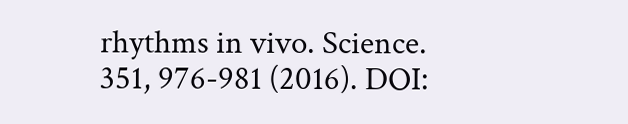rhythms in vivo. Science. 351, 976-981 (2016). DOI: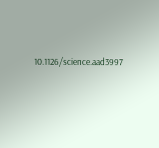10.1126/science.aad3997